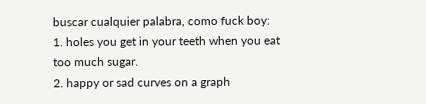buscar cualquier palabra, como fuck boy:
1. holes you get in your teeth when you eat too much sugar.
2. happy or sad curves on a graph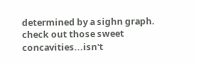determined by a sighn graph.
check out those sweet concavities...isn't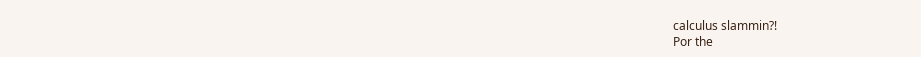calculus slammin?!
Por the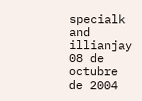specialk and illianjay 08 de octubre de 2004